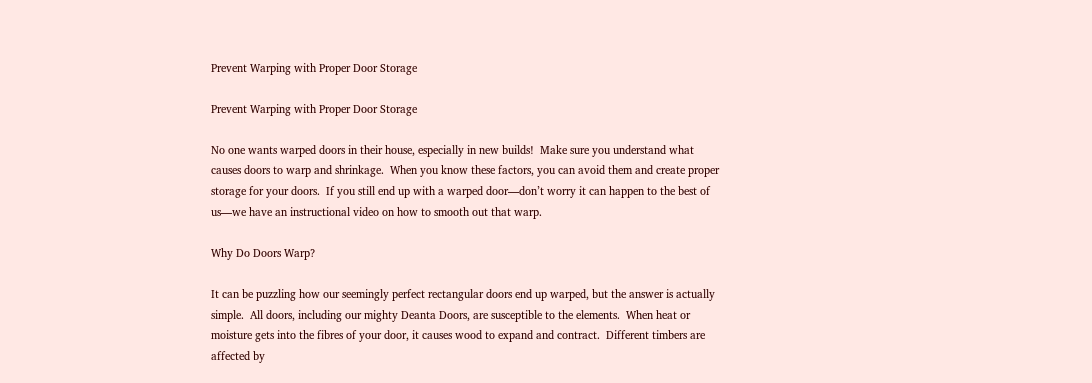Prevent Warping with Proper Door Storage

Prevent Warping with Proper Door Storage

No one wants warped doors in their house, especially in new builds!  Make sure you understand what causes doors to warp and shrinkage.  When you know these factors, you can avoid them and create proper storage for your doors.  If you still end up with a warped door—don’t worry it can happen to the best of us—we have an instructional video on how to smooth out that warp.

Why Do Doors Warp?

It can be puzzling how our seemingly perfect rectangular doors end up warped, but the answer is actually simple.  All doors, including our mighty Deanta Doors, are susceptible to the elements.  When heat or moisture gets into the fibres of your door, it causes wood to expand and contract.  Different timbers are affected by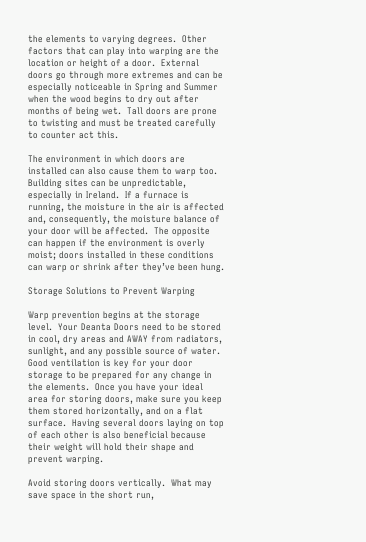the elements to varying degrees.  Other factors that can play into warping are the location or height of a door.  External doors go through more extremes and can be especially noticeable in Spring and Summer when the wood begins to dry out after months of being wet.  Tall doors are prone to twisting and must be treated carefully to counter act this.

The environment in which doors are installed can also cause them to warp too.  Building sites can be unpredictable, especially in Ireland.  If a furnace is running, the moisture in the air is affected and, consequently, the moisture balance of your door will be affected.  The opposite can happen if the environment is overly moist; doors installed in these conditions can warp or shrink after they’ve been hung.

Storage Solutions to Prevent Warping

Warp prevention begins at the storage level.  Your Deanta Doors need to be stored in cool, dry areas and AWAY from radiators, sunlight, and any possible source of water.  Good ventilation is key for your door storage to be prepared for any change in the elements.  Once you have your ideal area for storing doors, make sure you keep them stored horizontally, and on a flat surface.  Having several doors laying on top of each other is also beneficial because their weight will hold their shape and prevent warping.

Avoid storing doors vertically.  What may save space in the short run,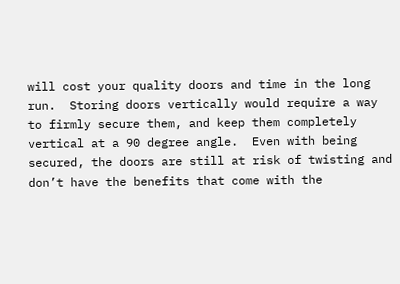will cost your quality doors and time in the long run.  Storing doors vertically would require a way to firmly secure them, and keep them completely vertical at a 90 degree angle.  Even with being secured, the doors are still at risk of twisting and don’t have the benefits that come with the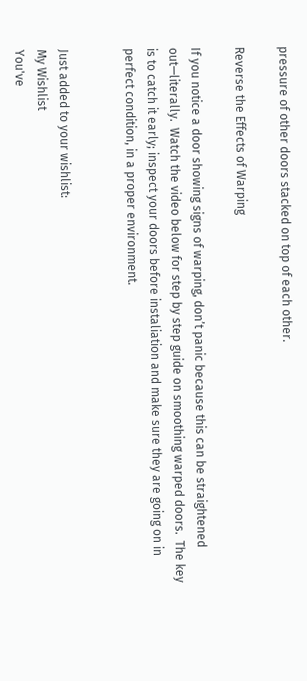pressure of other doors stacked on top of each other.

Reverse the Effects of Warping

If you notice a door showing signs of warping, don’t panic because this can be straightened out—literally.  Watch the video below for step by step guide on smoothing warped doors.  The key is to catch it early; inspect your doors before instaliation and make sure they are going on in perfect condition, in a proper environment.


Just added to your wishlist:
My Wishlist
You've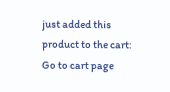just added this product to the cart:
Go to cart page